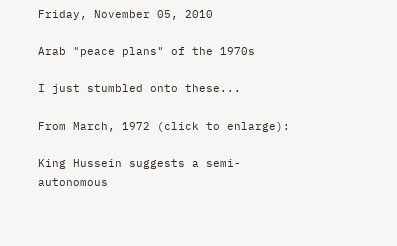Friday, November 05, 2010

Arab "peace plans" of the 1970s

I just stumbled onto these...

From March, 1972 (click to enlarge):

King Hussein suggests a semi-autonomous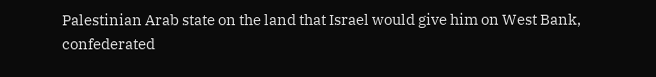Palestinian Arab state on the land that Israel would give him on West Bank, confederated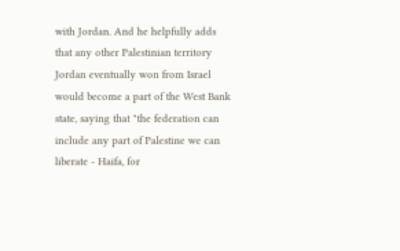with Jordan. And he helpfully adds that any other Palestinian territory Jordan eventually won from Israel would become a part of the West Bank state, saying that "the federation can include any part of Palestine we can liberate - Haifa, for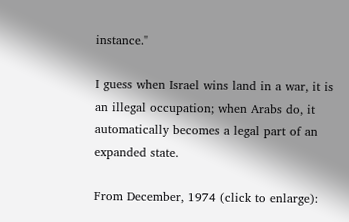instance."

I guess when Israel wins land in a war, it is an illegal occupation; when Arabs do, it automatically becomes a legal part of an expanded state.

From December, 1974 (click to enlarge):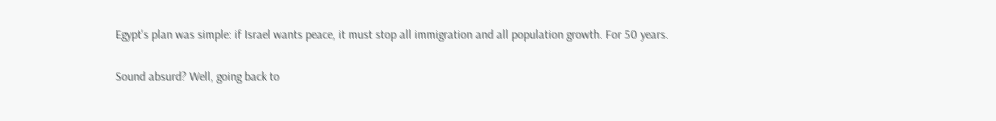Egypt's plan was simple: if Israel wants peace, it must stop all immigration and all population growth. For 50 years.

Sound absurd? Well, going back to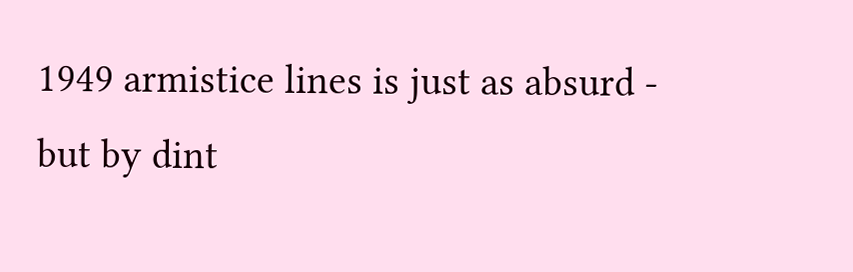1949 armistice lines is just as absurd - but by dint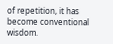of repetition, it has become conventional wisdom.